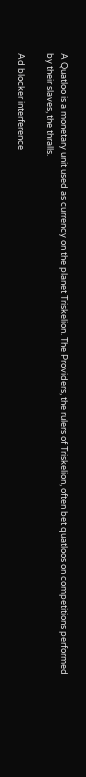A Quatloo is a monetary unit used as currency on the planet Triskelion. The Providers, the rulers of Triskelion, often bet quatloos on competitions performed by their slaves, the thralls.

Ad blocker interference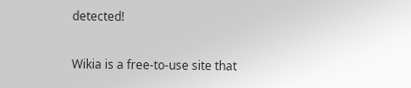detected!

Wikia is a free-to-use site that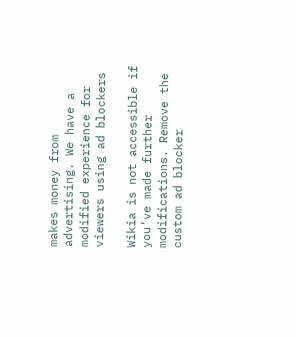makes money from advertising. We have a modified experience for viewers using ad blockers

Wikia is not accessible if you’ve made further modifications. Remove the custom ad blocker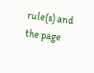rule(s) and the page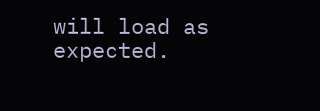will load as expected.